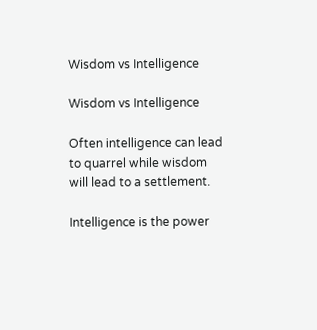Wisdom vs Intelligence

Wisdom vs Intelligence

Often intelligence can lead to quarrel while wisdom will lead to a settlement.

Intelligence is the power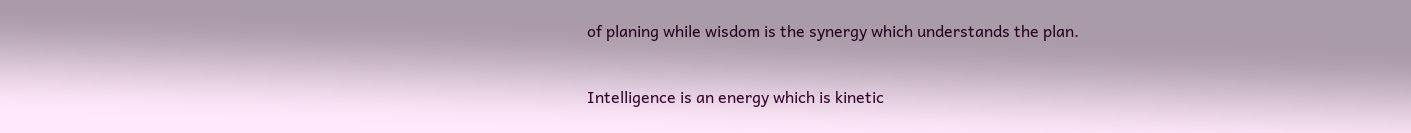of planing while wisdom is the synergy which understands the plan.

Intelligence is an energy which is kinetic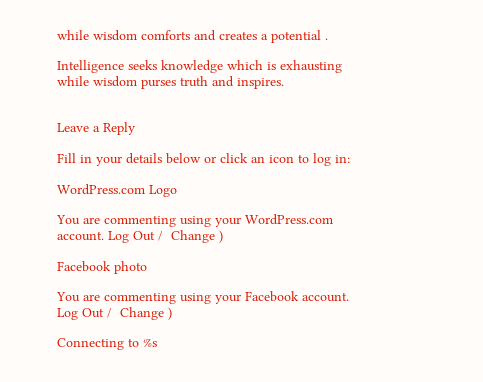while wisdom comforts and creates a potential .

Intelligence seeks knowledge which is exhausting while wisdom purses truth and inspires.


Leave a Reply

Fill in your details below or click an icon to log in:

WordPress.com Logo

You are commenting using your WordPress.com account. Log Out /  Change )

Facebook photo

You are commenting using your Facebook account. Log Out /  Change )

Connecting to %s